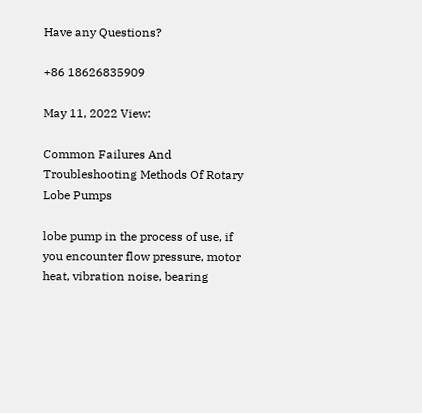Have any Questions?

+86 18626835909

May 11, 2022 View:

Common Failures And Troubleshooting Methods Of Rotary Lobe Pumps

lobe pump in the process of use, if you encounter flow pressure, motor heat, vibration noise, bearing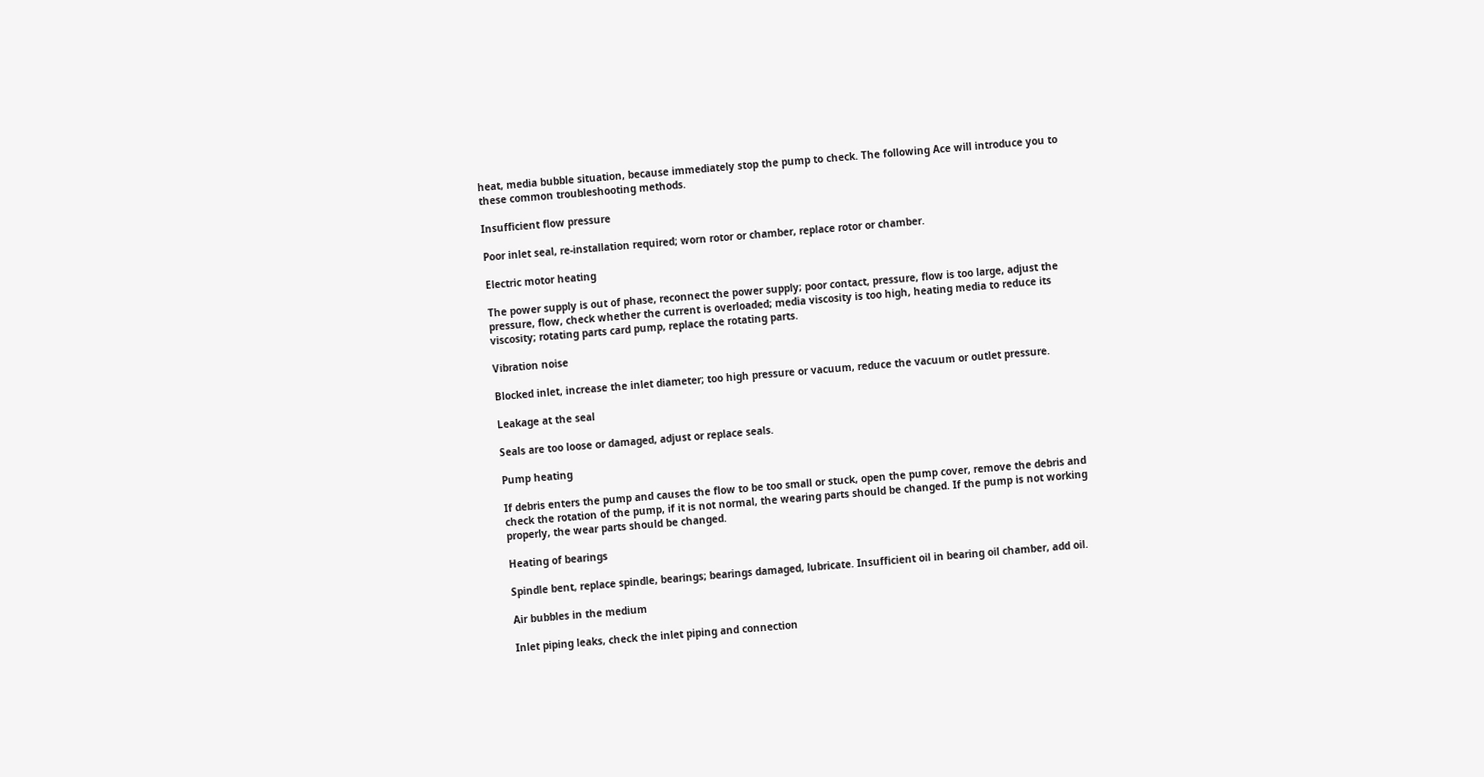heat, media bubble situation, because immediately stop the pump to check. The following Ace will introduce you to these common troubleshooting methods.

Insufficient flow pressure

Poor inlet seal, re-installation required; worn rotor or chamber, replace rotor or chamber.

Electric motor heating

The power supply is out of phase, reconnect the power supply; poor contact, pressure, flow is too large, adjust the pressure, flow, check whether the current is overloaded; media viscosity is too high, heating media to reduce its viscosity; rotating parts card pump, replace the rotating parts.

Vibration noise

Blocked inlet, increase the inlet diameter; too high pressure or vacuum, reduce the vacuum or outlet pressure.

Leakage at the seal

Seals are too loose or damaged, adjust or replace seals.

Pump heating

If debris enters the pump and causes the flow to be too small or stuck, open the pump cover, remove the debris and check the rotation of the pump, if it is not normal, the wearing parts should be changed. If the pump is not working properly, the wear parts should be changed.

Heating of bearings

Spindle bent, replace spindle, bearings; bearings damaged, lubricate. Insufficient oil in bearing oil chamber, add oil.

Air bubbles in the medium

Inlet piping leaks, check the inlet piping and connection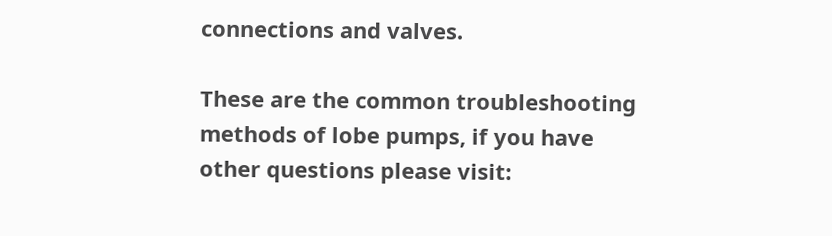connections and valves.

These are the common troubleshooting methods of lobe pumps, if you have other questions please visit: